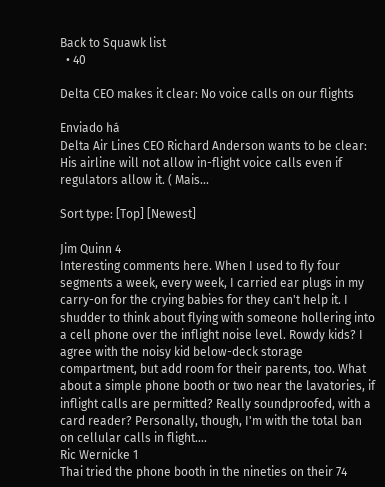Back to Squawk list
  • 40

Delta CEO makes it clear: No voice calls on our flights

Enviado há
Delta Air Lines CEO Richard Anderson wants to be clear: His airline will not allow in-flight voice calls even if regulators allow it. ( Mais...

Sort type: [Top] [Newest]

Jim Quinn 4
Interesting comments here. When I used to fly four segments a week, every week, I carried ear plugs in my carry-on for the crying babies for they can't help it. I shudder to think about flying with someone hollering into a cell phone over the inflight noise level. Rowdy kids? I agree with the noisy kid below-deck storage compartment, but add room for their parents, too. What about a simple phone booth or two near the lavatories, if inflight calls are permitted? Really soundproofed, with a card reader? Personally, though, I'm with the total ban on cellular calls in flight....
Ric Wernicke 1
Thai tried the phone booth in the nineties on their 74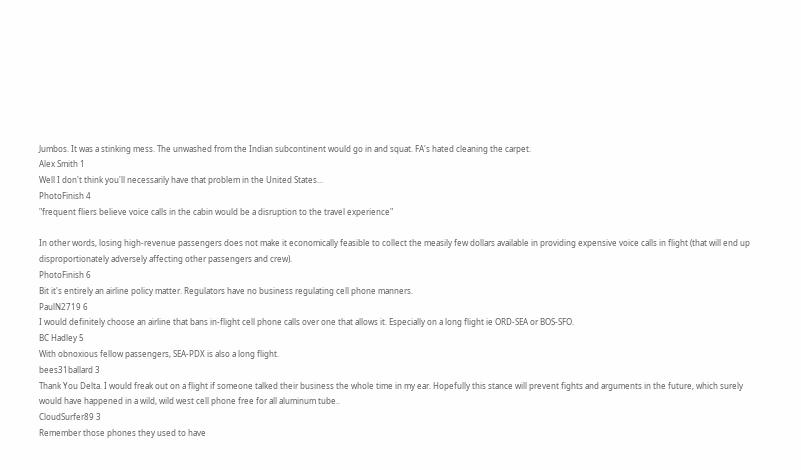Jumbos. It was a stinking mess. The unwashed from the Indian subcontinent would go in and squat. FA's hated cleaning the carpet.
Alex Smith 1
Well I don't think you'll necessarily have that problem in the United States...
PhotoFinish 4
"frequent fliers believe voice calls in the cabin would be a disruption to the travel experience"

In other words, losing high-revenue passengers does not make it economically feasible to collect the measily few dollars available in providing expensive voice calls in flight (that will end up disproportionately adversely affecting other passengers and crew).
PhotoFinish 6
Bit it's entirely an airline policy matter. Regulators have no business regulating cell phone manners.
PaulN2719 6
I would definitely choose an airline that bans in-flight cell phone calls over one that allows it. Especially on a long flight ie ORD-SEA or BOS-SFO.
BC Hadley 5
With obnoxious fellow passengers, SEA-PDX is also a long flight.
bees31ballard 3
Thank You Delta. I would freak out on a flight if someone talked their business the whole time in my ear. Hopefully this stance will prevent fights and arguments in the future, which surely would have happened in a wild, wild west cell phone free for all aluminum tube..
CloudSurfer89 3
Remember those phones they used to have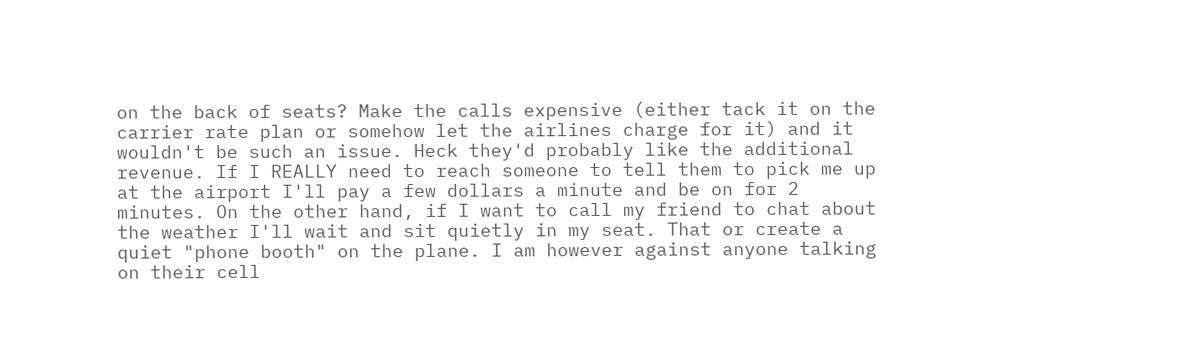on the back of seats? Make the calls expensive (either tack it on the carrier rate plan or somehow let the airlines charge for it) and it wouldn't be such an issue. Heck they'd probably like the additional revenue. If I REALLY need to reach someone to tell them to pick me up at the airport I'll pay a few dollars a minute and be on for 2 minutes. On the other hand, if I want to call my friend to chat about the weather I'll wait and sit quietly in my seat. That or create a quiet "phone booth" on the plane. I am however against anyone talking on their cell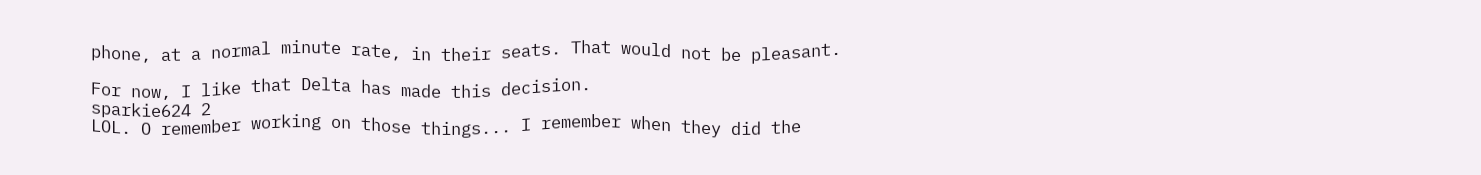phone, at a normal minute rate, in their seats. That would not be pleasant.

For now, I like that Delta has made this decision.
sparkie624 2
LOL. O remember working on those things... I remember when they did the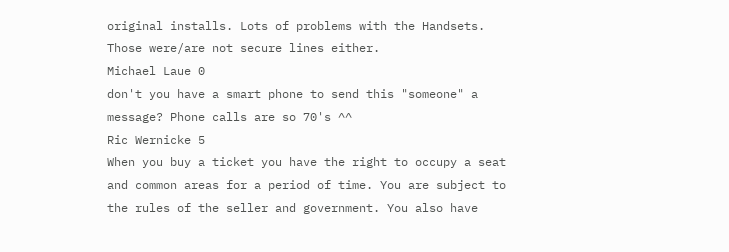original installs. Lots of problems with the Handsets. Those were/are not secure lines either.
Michael Laue 0
don't you have a smart phone to send this "someone" a message? Phone calls are so 70's ^^
Ric Wernicke 5
When you buy a ticket you have the right to occupy a seat and common areas for a period of time. You are subject to the rules of the seller and government. You also have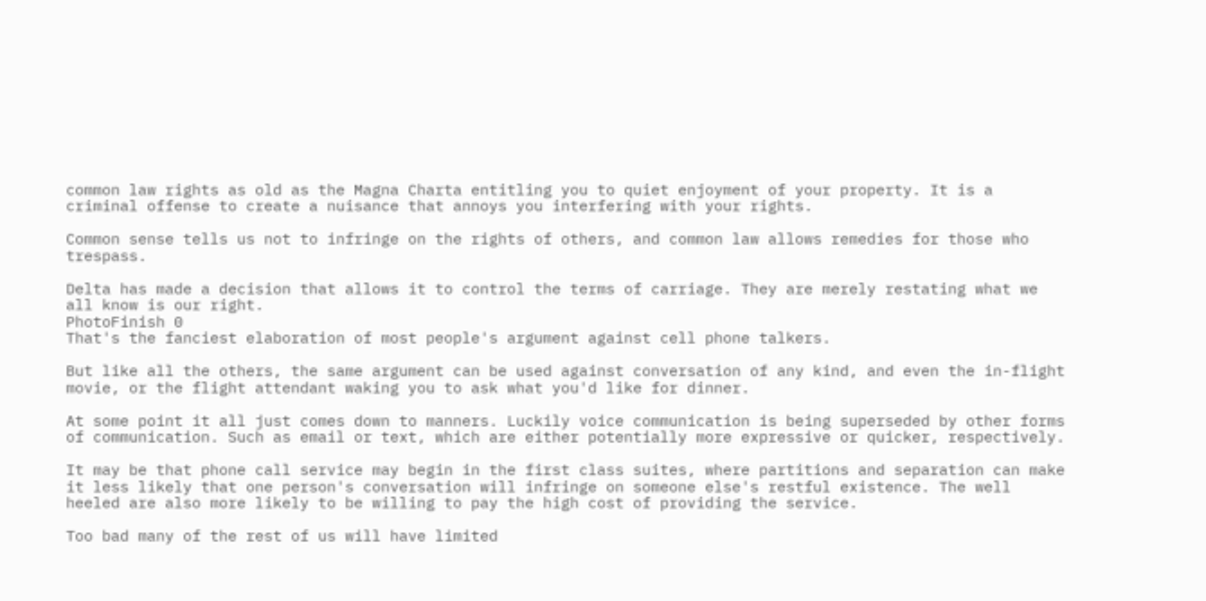common law rights as old as the Magna Charta entitling you to quiet enjoyment of your property. It is a criminal offense to create a nuisance that annoys you interfering with your rights.

Common sense tells us not to infringe on the rights of others, and common law allows remedies for those who trespass.

Delta has made a decision that allows it to control the terms of carriage. They are merely restating what we all know is our right.
PhotoFinish 0
That's the fanciest elaboration of most people's argument against cell phone talkers.

But like all the others, the same argument can be used against conversation of any kind, and even the in-flight movie, or the flight attendant waking you to ask what you'd like for dinner.

At some point it all just comes down to manners. Luckily voice communication is being superseded by other forms of communication. Such as email or text, which are either potentially more expressive or quicker, respectively.

It may be that phone call service may begin in the first class suites, where partitions and separation can make it less likely that one person's conversation will infringe on someone else's restful existence. The well heeled are also more likely to be willing to pay the high cost of providing the service.

Too bad many of the rest of us will have limited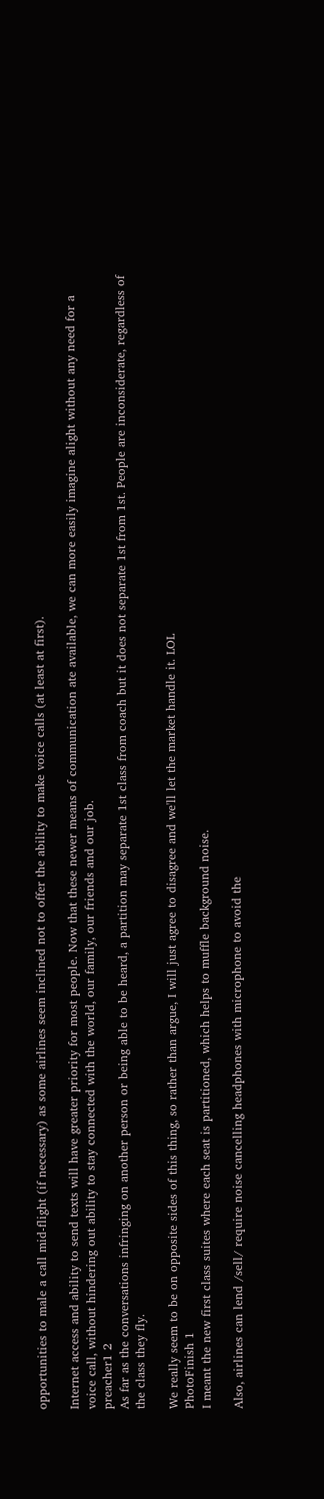opportunities to male a call mid-flight (if necessary) as some airlines seem inclined not to offer the ability to make voice calls (at least at first).

Internet access and ability to send texts will have greater priority for most people. Now that these newer means of communication ate available, we can more easily imagine alight without any need for a voice call, without hindering out ability to stay connected with the world, our family, our friends and our job.
preacher1 2
As far as the conversations infringing on another person or being able to be heard, a partition may separate 1st class from coach but it does not separate 1st from 1st. People are inconsiderate, regardless of the class they fly.

We really seem to be on opposite sides of this thing, so rather than argue, I will just agree to disagree and we'll let the market handle it. LOL
PhotoFinish 1
I meant the new first class suites where each seat is partitioned, which helps to muffle background noise.

Also, airlines can lend /sell/ require noise cancelling headphones with microphone to avoid the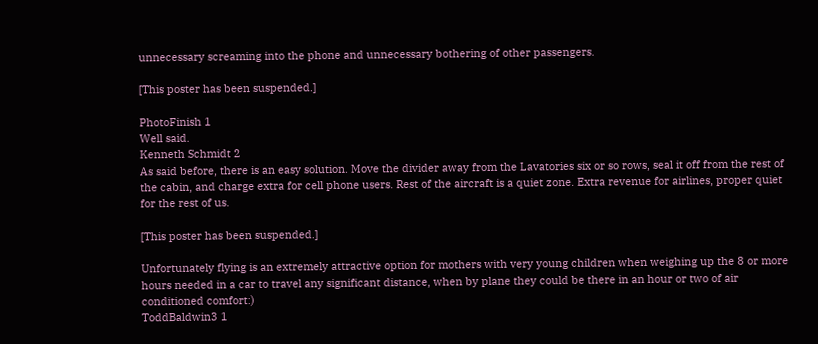unnecessary screaming into the phone and unnecessary bothering of other passengers.

[This poster has been suspended.]

PhotoFinish 1
Well said.
Kenneth Schmidt 2
As said before, there is an easy solution. Move the divider away from the Lavatories six or so rows, seal it off from the rest of the cabin, and charge extra for cell phone users. Rest of the aircraft is a quiet zone. Extra revenue for airlines, proper quiet for the rest of us.

[This poster has been suspended.]

Unfortunately flying is an extremely attractive option for mothers with very young children when weighing up the 8 or more hours needed in a car to travel any significant distance, when by plane they could be there in an hour or two of air conditioned comfort:)
ToddBaldwin3 1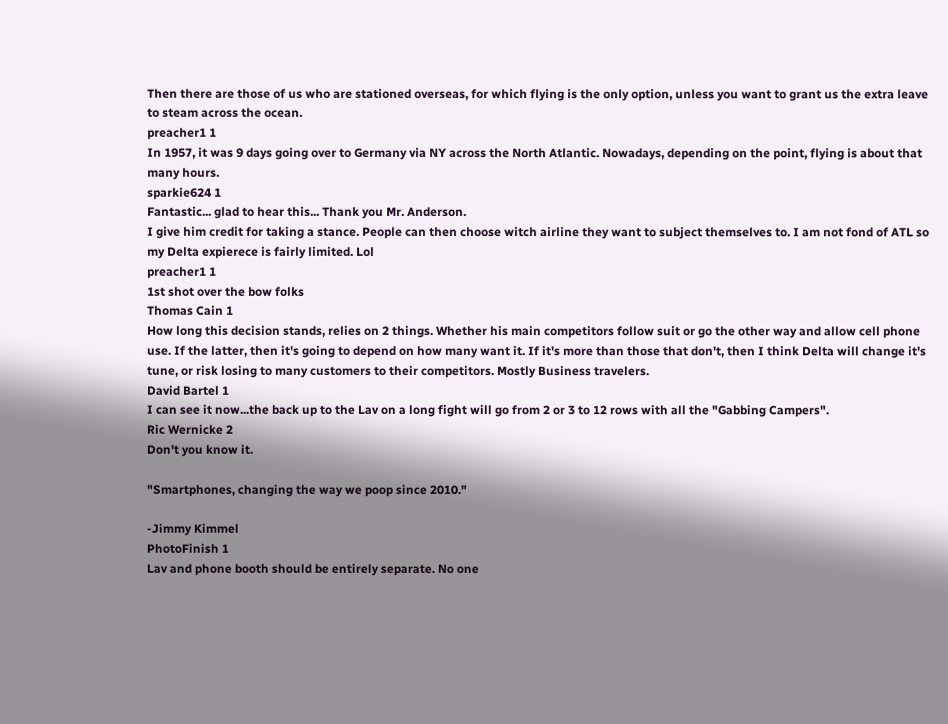Then there are those of us who are stationed overseas, for which flying is the only option, unless you want to grant us the extra leave to steam across the ocean.
preacher1 1
In 1957, it was 9 days going over to Germany via NY across the North Atlantic. Nowadays, depending on the point, flying is about that many hours.
sparkie624 1
Fantastic... glad to hear this... Thank you Mr. Anderson.
I give him credit for taking a stance. People can then choose witch airline they want to subject themselves to. I am not fond of ATL so my Delta expierece is fairly limited. Lol
preacher1 1
1st shot over the bow folks
Thomas Cain 1
How long this decision stands, relies on 2 things. Whether his main competitors follow suit or go the other way and allow cell phone use. If the latter, then it's going to depend on how many want it. If it's more than those that don't, then I think Delta will change it's tune, or risk losing to many customers to their competitors. Mostly Business travelers.
David Bartel 1
I can see it now...the back up to the Lav on a long fight will go from 2 or 3 to 12 rows with all the "Gabbing Campers".
Ric Wernicke 2
Don't you know it.

"Smartphones, changing the way we poop since 2010."

-Jimmy Kimmel
PhotoFinish 1
Lav and phone booth should be entirely separate. No one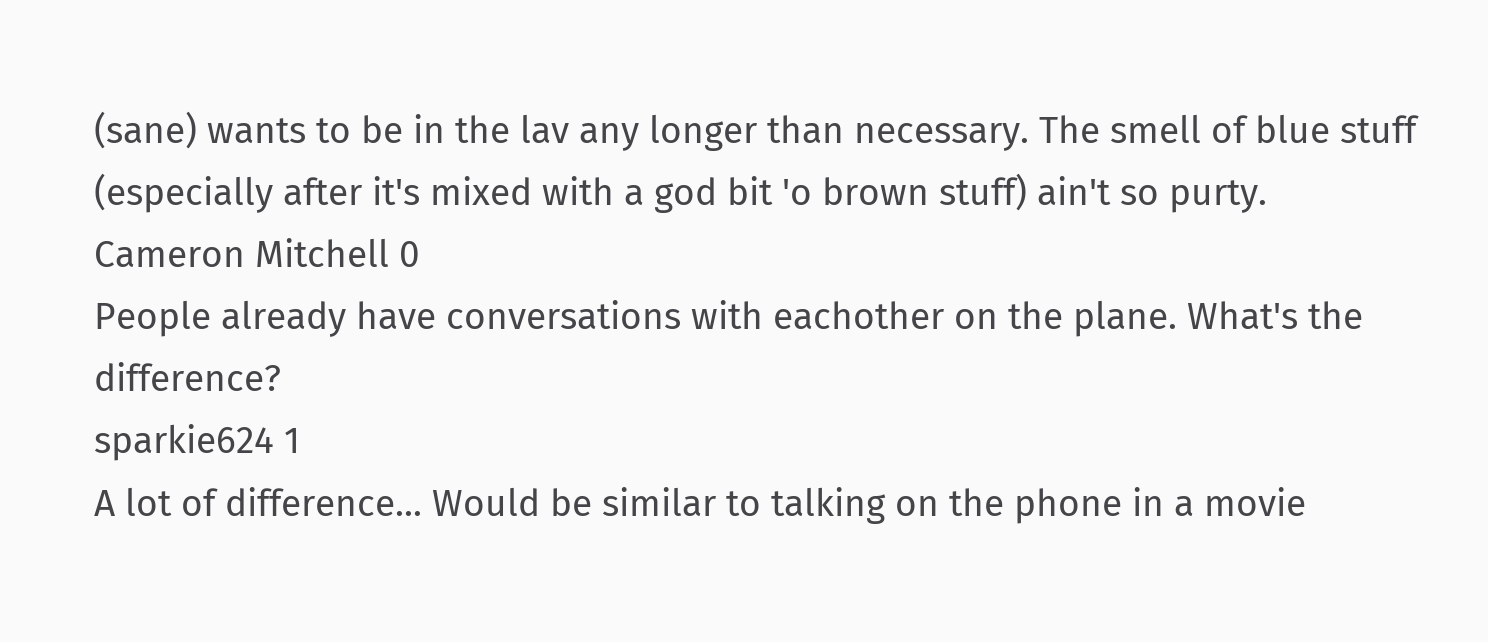(sane) wants to be in the lav any longer than necessary. The smell of blue stuff (especially after it's mixed with a god bit 'o brown stuff) ain't so purty.
Cameron Mitchell 0
People already have conversations with eachother on the plane. What's the difference?
sparkie624 1
A lot of difference... Would be similar to talking on the phone in a movie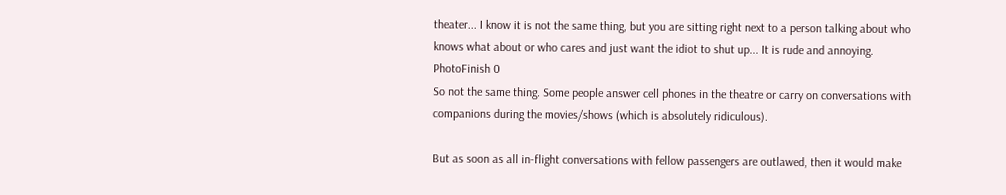theater... I know it is not the same thing, but you are sitting right next to a person talking about who knows what about or who cares and just want the idiot to shut up... It is rude and annoying.
PhotoFinish 0
So not the same thing. Some people answer cell phones in the theatre or carry on conversations with companions during the movies/shows (which is absolutely ridiculous).

But as soon as all in-flight conversations with fellow passengers are outlawed, then it would make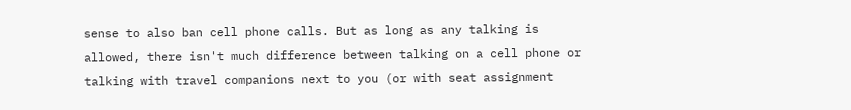sense to also ban cell phone calls. But as long as any talking is allowed, there isn't much difference between talking on a cell phone or talking with travel companions next to you (or with seat assignment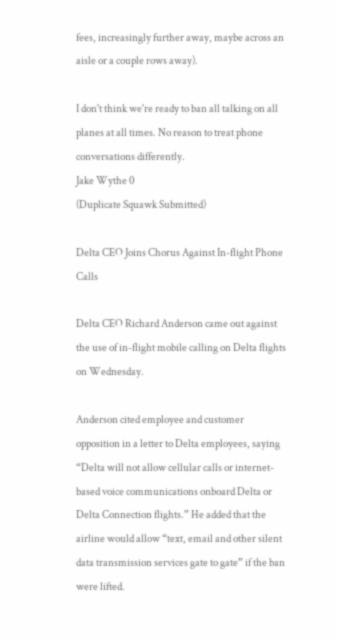fees, increasingly further away, maybe across an aisle or a couple rows away).

I don't think we're ready to ban all talking on all planes at all times. No reason to treat phone conversations differently.
Jake Wythe 0
(Duplicate Squawk Submitted)

Delta CEO Joins Chorus Against In-flight Phone Calls

Delta CEO Richard Anderson came out against the use of in-flight mobile calling on Delta flights on Wednesday.

Anderson cited employee and customer opposition in a letter to Delta employees, saying “Delta will not allow cellular calls or internet-based voice communications onboard Delta or Delta Connection flights.” He added that the airline would allow “text, email and other silent data transmission services gate to gate” if the ban were lifted.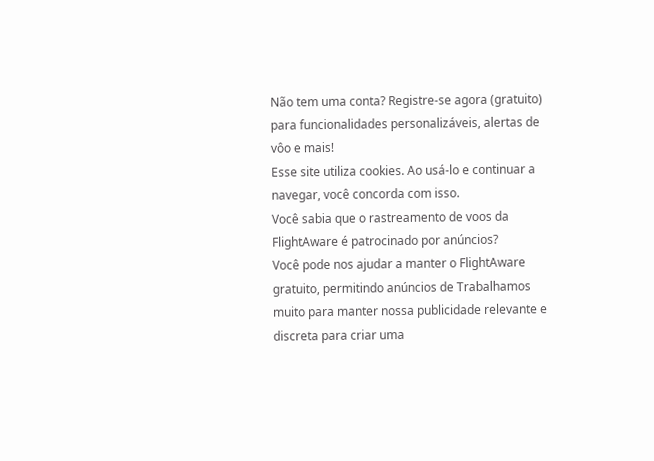Não tem uma conta? Registre-se agora (gratuito) para funcionalidades personalizáveis, alertas de vôo e mais!
Esse site utiliza cookies. Ao usá-lo e continuar a navegar, você concorda com isso.
Você sabia que o rastreamento de voos da FlightAware é patrocinado por anúncios?
Você pode nos ajudar a manter o FlightAware gratuito, permitindo anúncios de Trabalhamos muito para manter nossa publicidade relevante e discreta para criar uma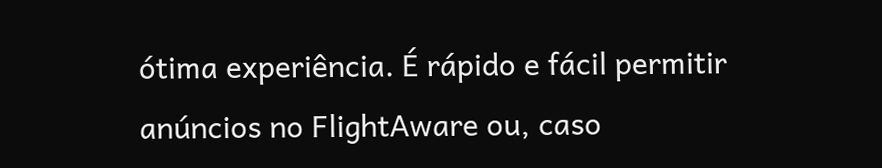ótima experiência. É rápido e fácil permitir anúncios no FlightAware ou, caso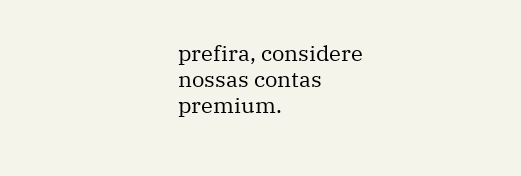prefira, considere nossas contas premium.